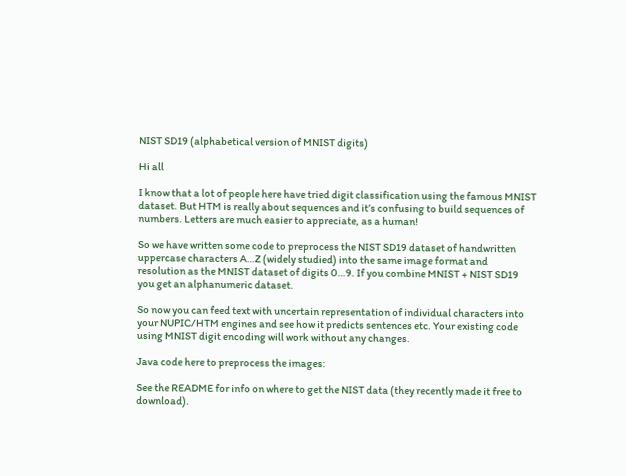NIST SD19 (alphabetical version of MNIST digits)

Hi all

I know that a lot of people here have tried digit classification using the famous MNIST dataset. But HTM is really about sequences and it’s confusing to build sequences of numbers. Letters are much easier to appreciate, as a human!

So we have written some code to preprocess the NIST SD19 dataset of handwritten uppercase characters A…Z (widely studied) into the same image format and resolution as the MNIST dataset of digits 0…9. If you combine MNIST + NIST SD19 you get an alphanumeric dataset.

So now you can feed text with uncertain representation of individual characters into your NUPIC/HTM engines and see how it predicts sentences etc. Your existing code using MNIST digit encoding will work without any changes.

Java code here to preprocess the images:

See the README for info on where to get the NIST data (they recently made it free to download).